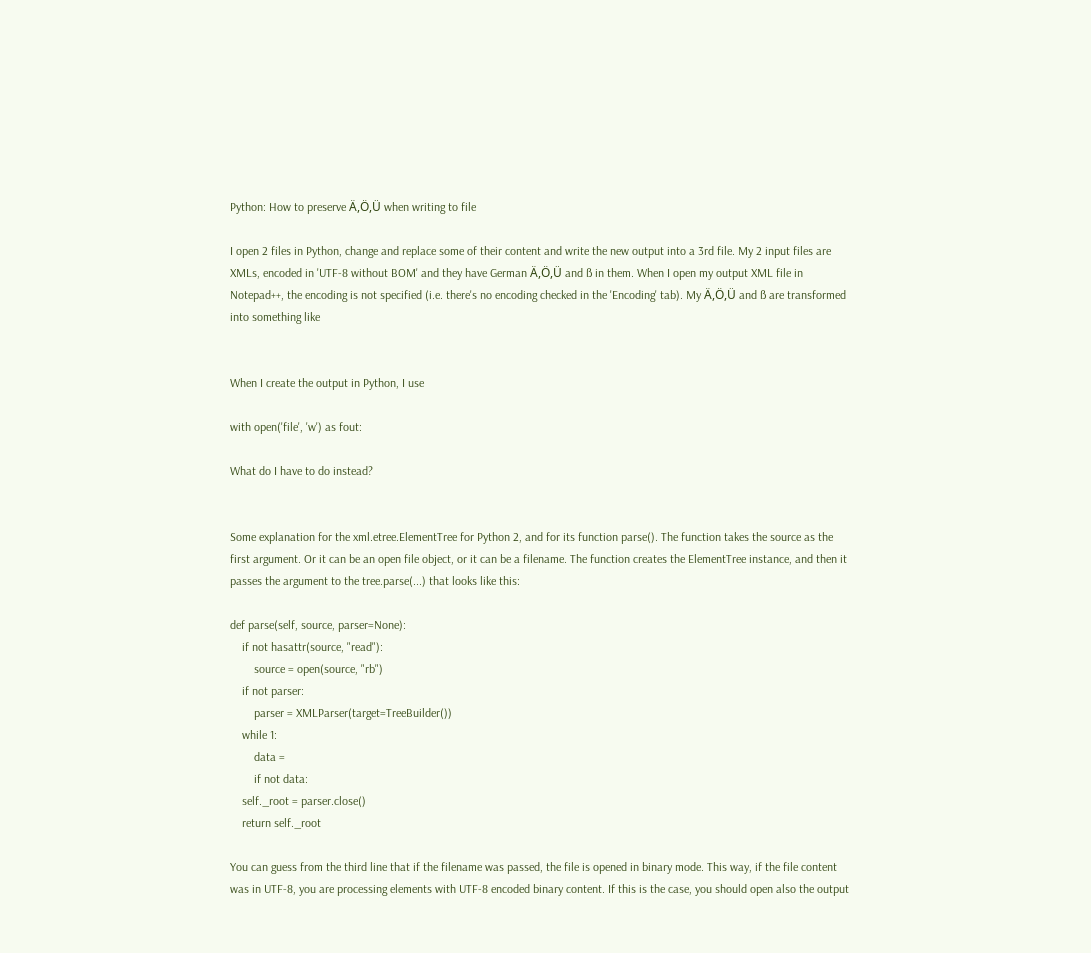Python: How to preserve Ä,Ö,Ü when writing to file

I open 2 files in Python, change and replace some of their content and write the new output into a 3rd file. My 2 input files are XMLs, encoded in 'UTF-8 without BOM' and they have German Ä,Ö,Ü and ß in them. When I open my output XML file in Notepad++, the encoding is not specified (i.e. there's no encoding checked in the 'Encoding' tab). My Ä,Ö,Ü and ß are transformed into something like


When I create the output in Python, I use

with open('file', 'w') as fout:

What do I have to do instead?


Some explanation for the xml.etree.ElementTree for Python 2, and for its function parse(). The function takes the source as the first argument. Or it can be an open file object, or it can be a filename. The function creates the ElementTree instance, and then it passes the argument to the tree.parse(...) that looks like this:

def parse(self, source, parser=None):
    if not hasattr(source, "read"):
        source = open(source, "rb")
    if not parser:
        parser = XMLParser(target=TreeBuilder())
    while 1:
        data =
        if not data:
    self._root = parser.close()
    return self._root

You can guess from the third line that if the filename was passed, the file is opened in binary mode. This way, if the file content was in UTF-8, you are processing elements with UTF-8 encoded binary content. If this is the case, you should open also the output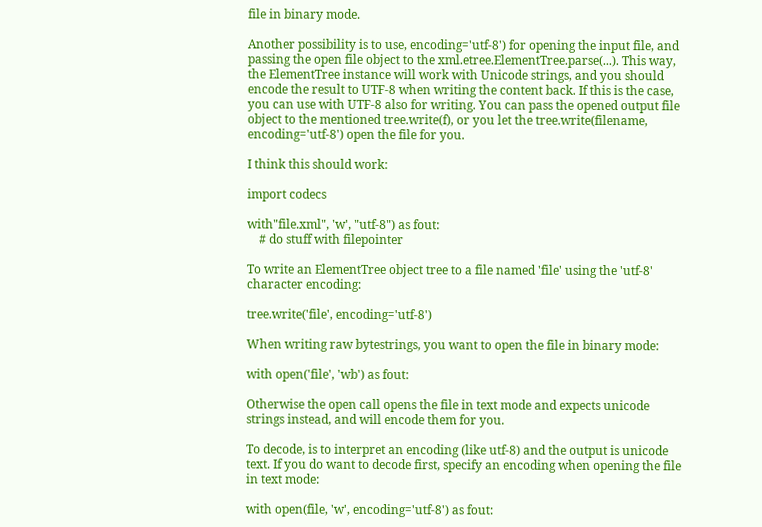file in binary mode.

Another possibility is to use, encoding='utf-8') for opening the input file, and passing the open file object to the xml.etree.ElementTree.parse(...). This way, the ElementTree instance will work with Unicode strings, and you should encode the result to UTF-8 when writing the content back. If this is the case, you can use with UTF-8 also for writing. You can pass the opened output file object to the mentioned tree.write(f), or you let the tree.write(filename, encoding='utf-8') open the file for you.

I think this should work:

import codecs

with"file.xml", 'w', "utf-8") as fout:
    # do stuff with filepointer

To write an ElementTree object tree to a file named 'file' using the 'utf-8' character encoding:

tree.write('file', encoding='utf-8')

When writing raw bytestrings, you want to open the file in binary mode:

with open('file', 'wb') as fout:

Otherwise the open call opens the file in text mode and expects unicode strings instead, and will encode them for you.

To decode, is to interpret an encoding (like utf-8) and the output is unicode text. If you do want to decode first, specify an encoding when opening the file in text mode:

with open(file, 'w', encoding='utf-8') as fout: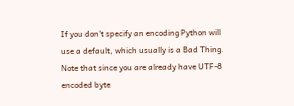If you don't specify an encoding Python will use a default, which usually is a Bad Thing. Note that since you are already have UTF-8 encoded byte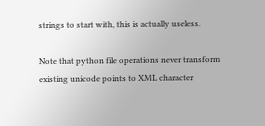strings to start with, this is actually useless.

Note that python file operations never transform existing unicode points to XML character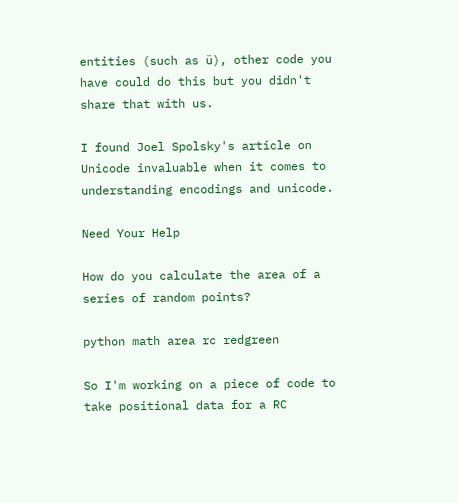entities (such as ü), other code you have could do this but you didn't share that with us.

I found Joel Spolsky's article on Unicode invaluable when it comes to understanding encodings and unicode.

Need Your Help

How do you calculate the area of a series of random points?

python math area rc redgreen

So I'm working on a piece of code to take positional data for a RC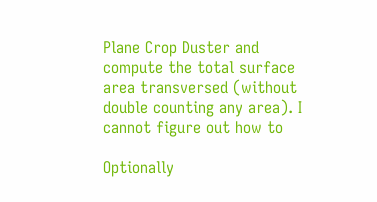Plane Crop Duster and compute the total surface area transversed (without double counting any area). I cannot figure out how to

Optionally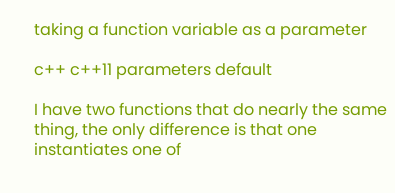taking a function variable as a parameter

c++ c++11 parameters default

I have two functions that do nearly the same thing, the only difference is that one instantiates one of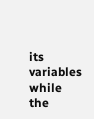its variables while the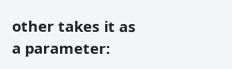other takes it as a parameter: